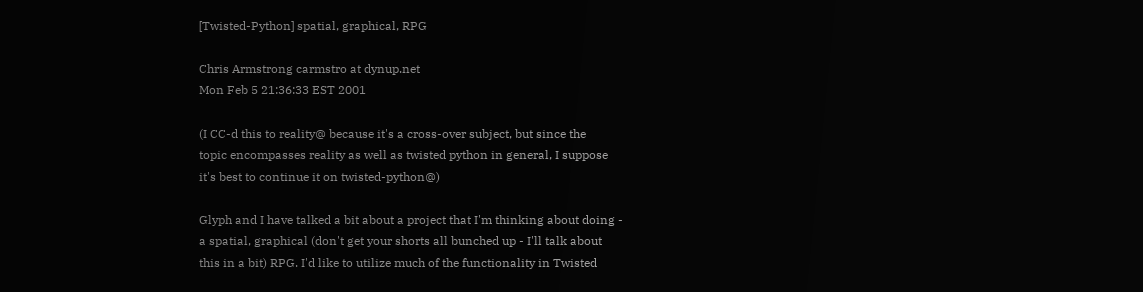[Twisted-Python] spatial, graphical, RPG

Chris Armstrong carmstro at dynup.net
Mon Feb 5 21:36:33 EST 2001

(I CC-d this to reality@ because it's a cross-over subject, but since the
topic encompasses reality as well as twisted python in general, I suppose
it's best to continue it on twisted-python@)

Glyph and I have talked a bit about a project that I'm thinking about doing -
a spatial, graphical (don't get your shorts all bunched up - I'll talk about
this in a bit) RPG. I'd like to utilize much of the functionality in Twisted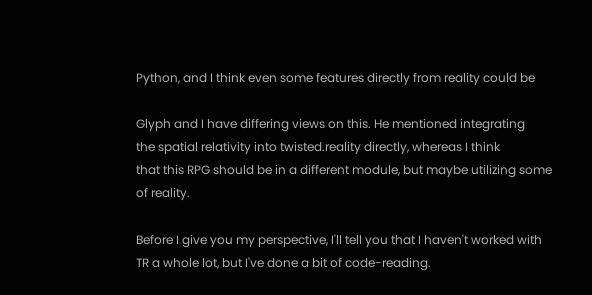Python, and I think even some features directly from reality could be

Glyph and I have differing views on this. He mentioned integrating
the spatial relativity into twisted.reality directly, whereas I think
that this RPG should be in a different module, but maybe utilizing some
of reality.

Before I give you my perspective, I'll tell you that I haven't worked with
TR a whole lot, but I've done a bit of code-reading.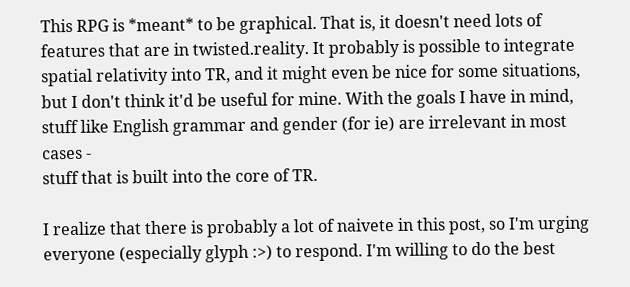This RPG is *meant* to be graphical. That is, it doesn't need lots of
features that are in twisted.reality. It probably is possible to integrate
spatial relativity into TR, and it might even be nice for some situations,
but I don't think it'd be useful for mine. With the goals I have in mind,
stuff like English grammar and gender (for ie) are irrelevant in most cases -
stuff that is built into the core of TR.

I realize that there is probably a lot of naivete in this post, so I'm urging
everyone (especially glyph :>) to respond. I'm willing to do the best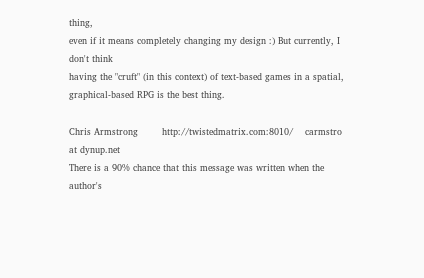thing,
even if it means completely changing my design :) But currently, I don't think
having the "cruft" (in this context) of text-based games in a spatial,
graphical-based RPG is the best thing.

Chris Armstrong        http://twistedmatrix.com:8010/    carmstro at dynup.net
There is a 90% chance that this message was written when the author's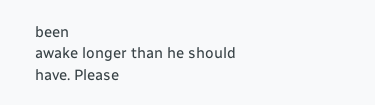been
awake longer than he should have. Please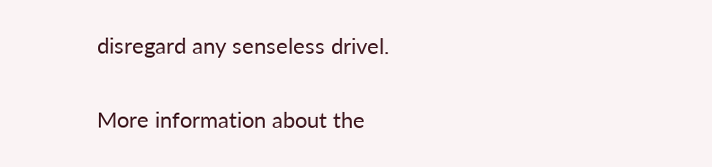disregard any senseless drivel.

More information about the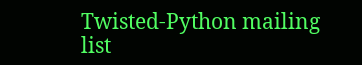Twisted-Python mailing list